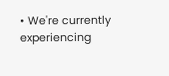• We're currently experiencing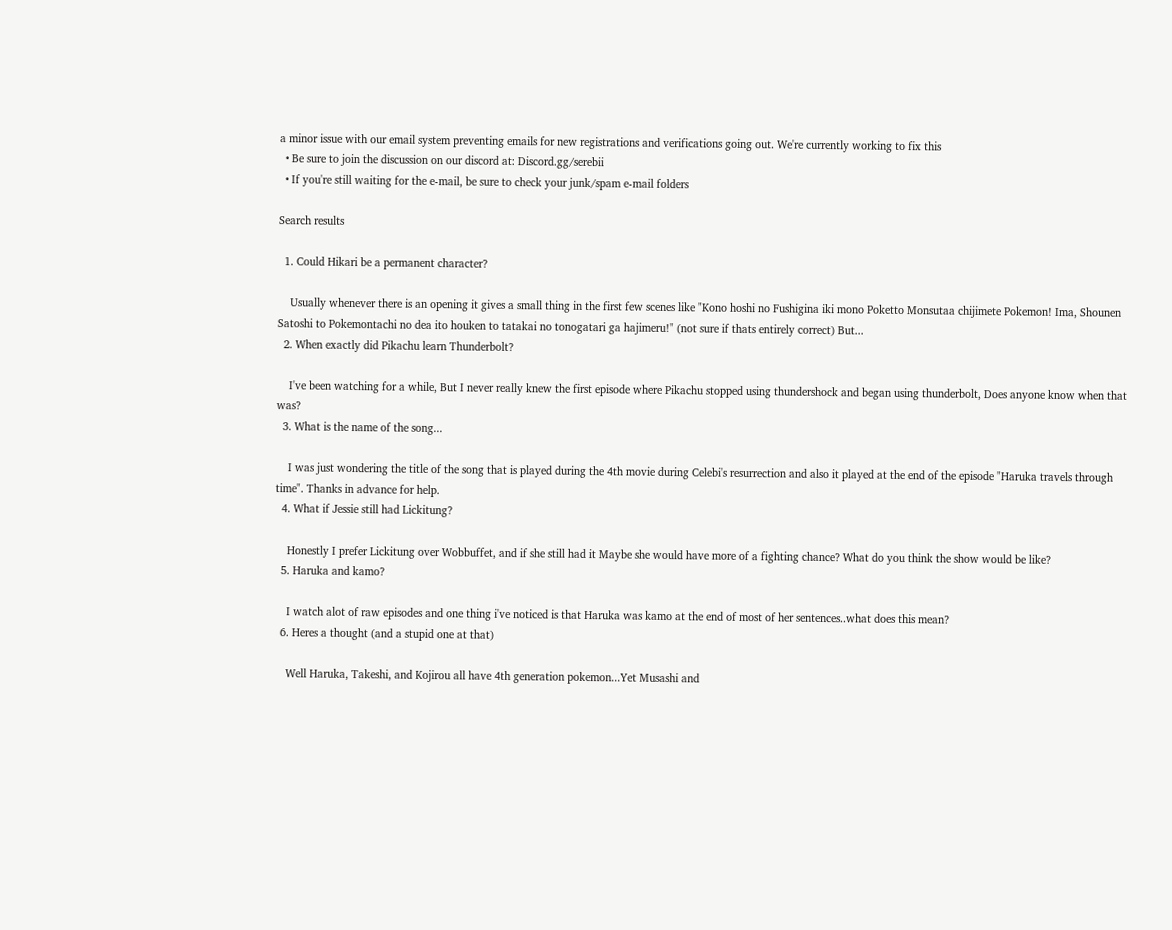a minor issue with our email system preventing emails for new registrations and verifications going out. We're currently working to fix this
  • Be sure to join the discussion on our discord at: Discord.gg/serebii
  • If you're still waiting for the e-mail, be sure to check your junk/spam e-mail folders

Search results

  1. Could Hikari be a permanent character?

    Usually whenever there is an opening it gives a small thing in the first few scenes like "Kono hoshi no Fushigina iki mono Poketto Monsutaa chijimete Pokemon! Ima, Shounen Satoshi to Pokemontachi no dea ito houken to tatakai no tonogatari ga hajimeru!" (not sure if thats entirely correct) But...
  2. When exactly did Pikachu learn Thunderbolt?

    I've been watching for a while, But I never really knew the first episode where Pikachu stopped using thundershock and began using thunderbolt, Does anyone know when that was?
  3. What is the name of the song...

    I was just wondering the title of the song that is played during the 4th movie during Celebi's resurrection and also it played at the end of the episode "Haruka travels through time". Thanks in advance for help.
  4. What if Jessie still had Lickitung?

    Honestly I prefer Lickitung over Wobbuffet, and if she still had it Maybe she would have more of a fighting chance? What do you think the show would be like?
  5. Haruka and kamo?

    I watch alot of raw episodes and one thing i've noticed is that Haruka was kamo at the end of most of her sentences..what does this mean?
  6. Heres a thought (and a stupid one at that)

    Well Haruka, Takeshi, and Kojirou all have 4th generation pokemon...Yet Musashi and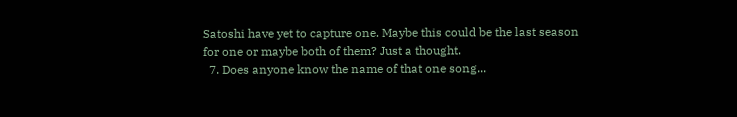Satoshi have yet to capture one. Maybe this could be the last season for one or maybe both of them? Just a thought.
  7. Does anyone know the name of that one song...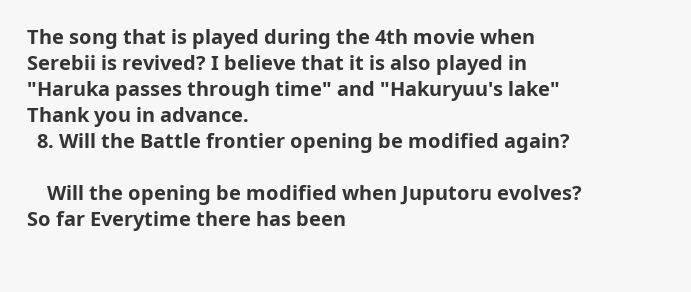The song that is played during the 4th movie when Serebii is revived? I believe that it is also played in "Haruka passes through time" and "Hakuryuu's lake" Thank you in advance.
  8. Will the Battle frontier opening be modified again?

    Will the opening be modified when Juputoru evolves? So far Everytime there has been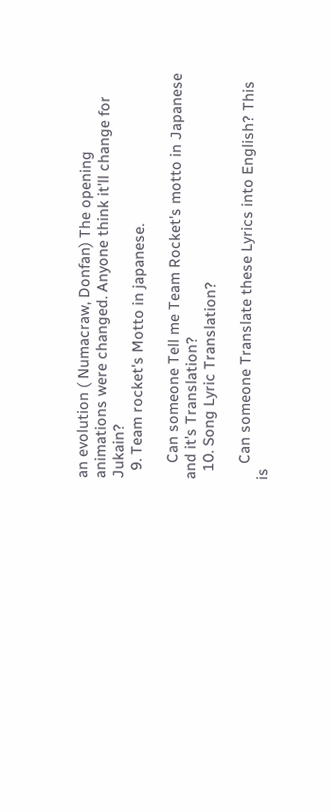an evolution ( Numacraw, Donfan) The opening animations were changed. Anyone think it'll change for Jukain?
  9. Team rocket's Motto in japanese.

    Can someone Tell me Team Rocket's motto in Japanese and it's Translation?
  10. Song Lyric Translation?

    Can someone Translate these Lyrics into English? This is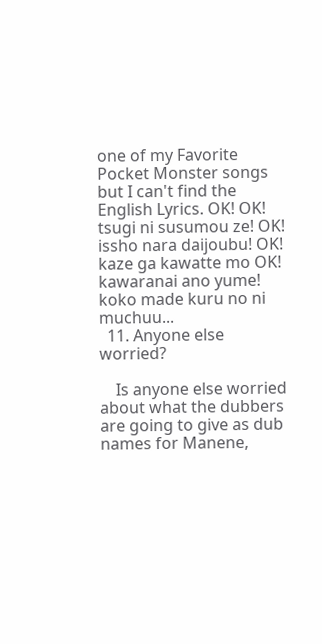one of my Favorite Pocket Monster songs but I can't find the English Lyrics. OK! OK! tsugi ni susumou ze! OK! issho nara daijoubu! OK! kaze ga kawatte mo OK! kawaranai ano yume! koko made kuru no ni muchuu...
  11. Anyone else worried?

    Is anyone else worried about what the dubbers are going to give as dub names for Manene,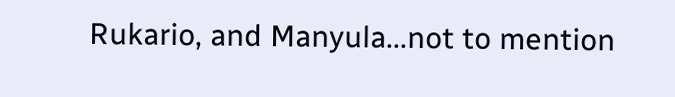Rukario, and Manyula...not to mention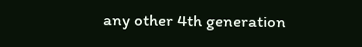any other 4th generation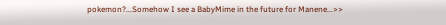pokemon?...Somehow I see a BabyMime in the future for Manene...>>